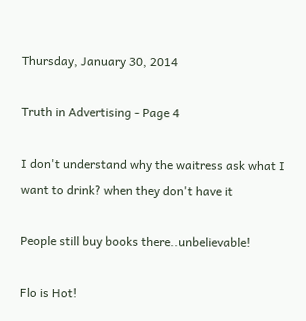Thursday, January 30, 2014

Truth in Advertising - Page 4

I don't understand why the waitress ask what I want to drink? when they don't have it

People still buy books there..unbelievable!

Flo is Hot!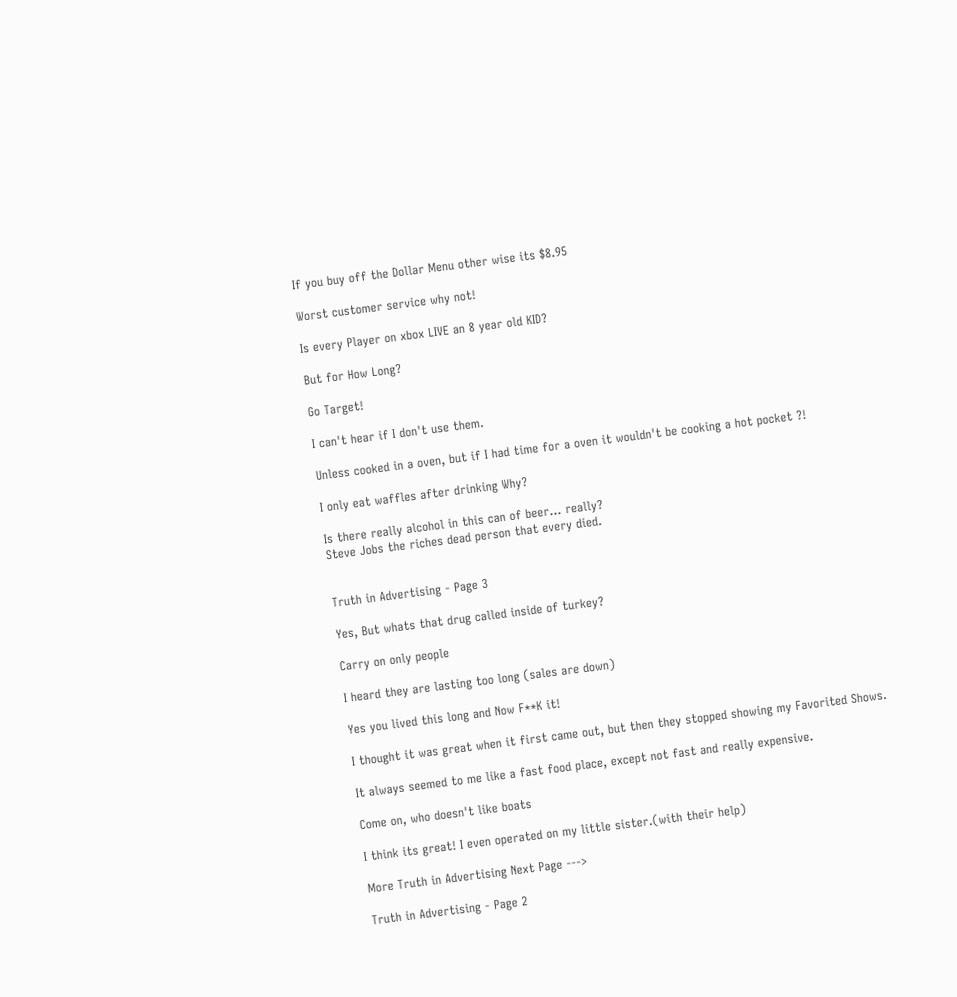If you buy off the Dollar Menu other wise its $8.95

Worst customer service why not!

Is every Player on xbox LIVE an 8 year old KID?

But for How Long?

Go Target!

I can't hear if I don't use them.

Unless cooked in a oven, but if I had time for a oven it wouldn't be cooking a hot pocket ?!

I only eat waffles after drinking Why?

Is there really alcohol in this can of beer... really?
Steve Jobs the riches dead person that every died.


Truth in Advertising - Page 3

Yes, But whats that drug called inside of turkey?

Carry on only people

I heard they are lasting too long (sales are down)

Yes you lived this long and Now F**K it!

I thought it was great when it first came out, but then they stopped showing my Favorited Shows.

It always seemed to me like a fast food place, except not fast and really expensive.

Come on, who doesn't like boats

I think its great! I even operated on my little sister.(with their help)

More Truth in Advertising Next Page --->

Truth in Advertising - Page 2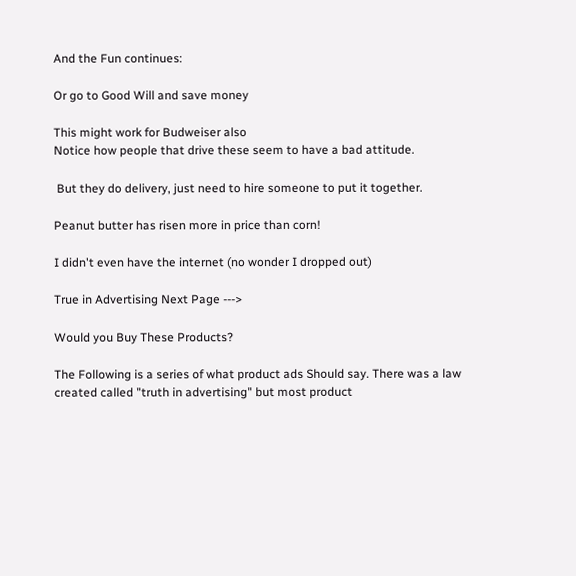And the Fun continues:

Or go to Good Will and save money

This might work for Budweiser also
Notice how people that drive these seem to have a bad attitude.

 But they do delivery, just need to hire someone to put it together.

Peanut butter has risen more in price than corn!

I didn't even have the internet (no wonder I dropped out)

True in Advertising Next Page --->

Would you Buy These Products?

The Following is a series of what product ads Should say. There was a law created called "truth in advertising" but most product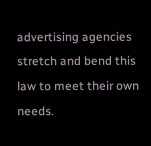advertising agencies stretch and bend this law to meet their own needs.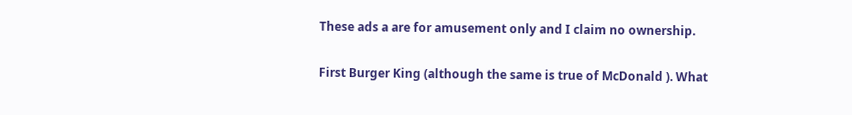These ads a are for amusement only and I claim no ownership.

First Burger King (although the same is true of McDonald ). What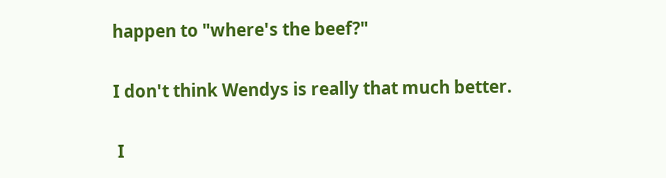happen to "where's the beef?"

I don't think Wendys is really that much better.

 I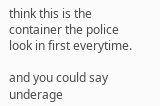think this is the container the police look in first everytime.

and you could say underage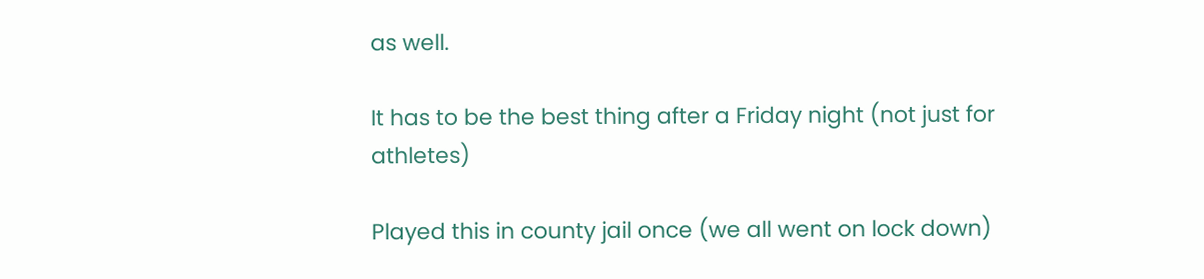as well.

It has to be the best thing after a Friday night (not just for athletes)

Played this in county jail once (we all went on lock down)